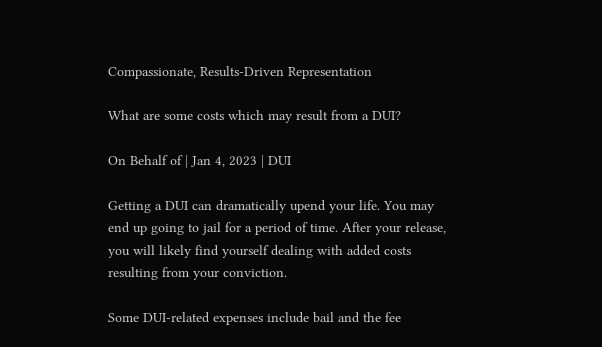Compassionate, Results-Driven Representation

What are some costs which may result from a DUI?

On Behalf of | Jan 4, 2023 | DUI

Getting a DUI can dramatically upend your life. You may end up going to jail for a period of time. After your release, you will likely find yourself dealing with added costs resulting from your conviction.

Some DUI-related expenses include bail and the fee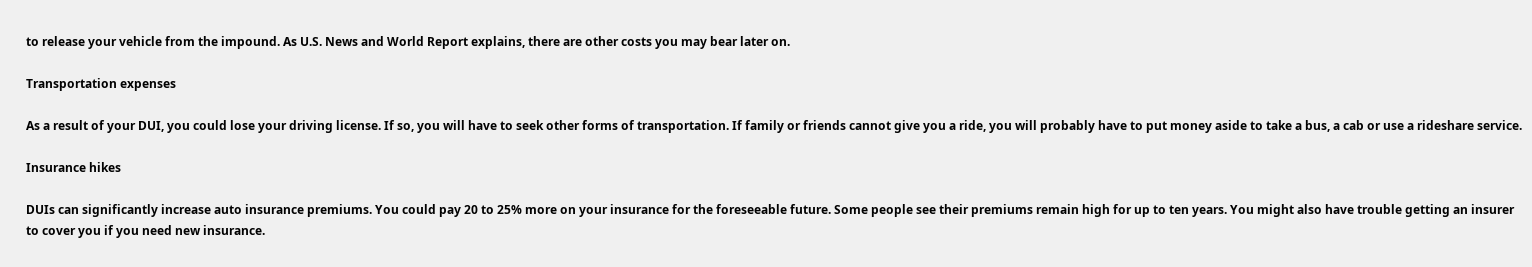to release your vehicle from the impound. As U.S. News and World Report explains, there are other costs you may bear later on.

Transportation expenses

As a result of your DUI, you could lose your driving license. If so, you will have to seek other forms of transportation. If family or friends cannot give you a ride, you will probably have to put money aside to take a bus, a cab or use a rideshare service.

Insurance hikes

DUIs can significantly increase auto insurance premiums. You could pay 20 to 25% more on your insurance for the foreseeable future. Some people see their premiums remain high for up to ten years. You might also have trouble getting an insurer to cover you if you need new insurance.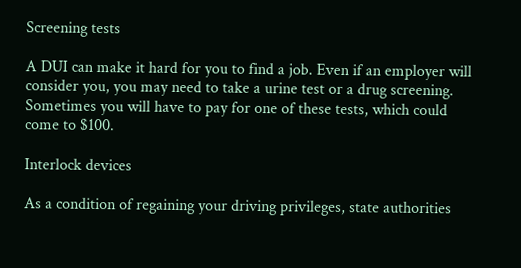Screening tests

A DUI can make it hard for you to find a job. Even if an employer will consider you, you may need to take a urine test or a drug screening. Sometimes you will have to pay for one of these tests, which could come to $100.

Interlock devices

As a condition of regaining your driving privileges, state authorities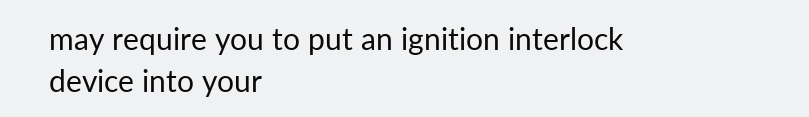may require you to put an ignition interlock device into your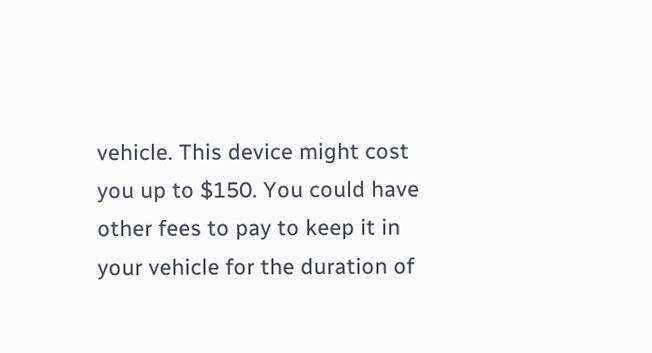vehicle. This device might cost you up to $150. You could have other fees to pay to keep it in your vehicle for the duration of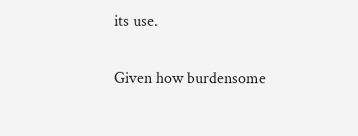its use.

Given how burdensome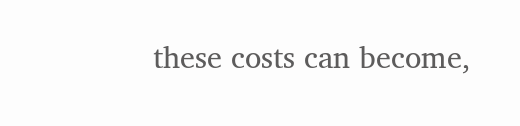these costs can become,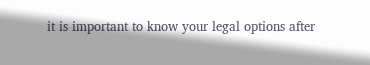it is important to know your legal options after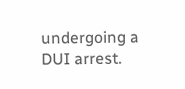undergoing a DUI arrest.